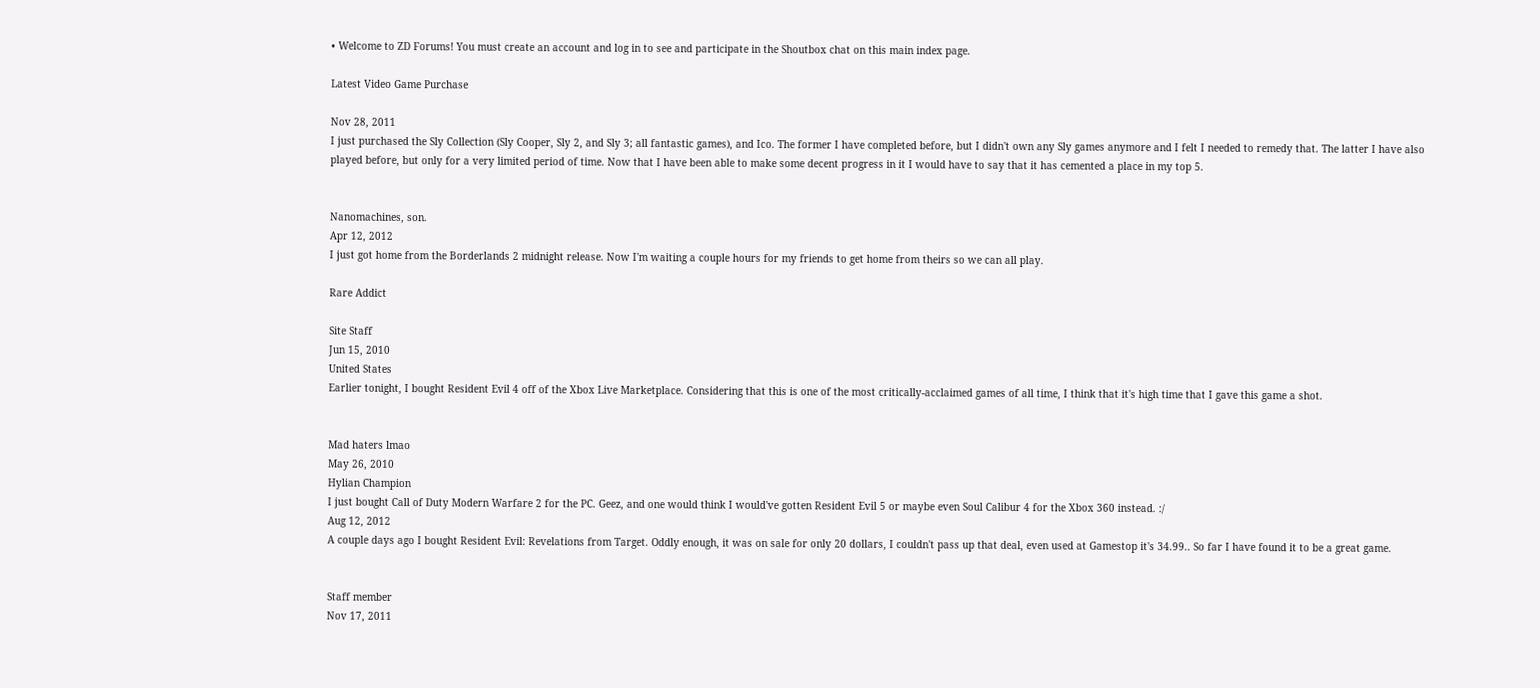• Welcome to ZD Forums! You must create an account and log in to see and participate in the Shoutbox chat on this main index page.

Latest Video Game Purchase

Nov 28, 2011
I just purchased the Sly Collection (Sly Cooper, Sly 2, and Sly 3; all fantastic games), and Ico. The former I have completed before, but I didn't own any Sly games anymore and I felt I needed to remedy that. The latter I have also played before, but only for a very limited period of time. Now that I have been able to make some decent progress in it I would have to say that it has cemented a place in my top 5.


Nanomachines, son.
Apr 12, 2012
I just got home from the Borderlands 2 midnight release. Now I'm waiting a couple hours for my friends to get home from theirs so we can all play.

Rare Addict

Site Staff
Jun 15, 2010
United States
Earlier tonight, I bought Resident Evil 4 off of the Xbox Live Marketplace. Considering that this is one of the most critically-acclaimed games of all time, I think that it's high time that I gave this game a shot.


Mad haters lmao
May 26, 2010
Hylian Champion
I just bought Call of Duty Modern Warfare 2 for the PC. Geez, and one would think I would've gotten Resident Evil 5 or maybe even Soul Calibur 4 for the Xbox 360 instead. :/
Aug 12, 2012
A couple days ago I bought Resident Evil: Revelations from Target. Oddly enough, it was on sale for only 20 dollars, I couldn't pass up that deal, even used at Gamestop it's 34.99.. So far I have found it to be a great game.


Staff member
Nov 17, 2011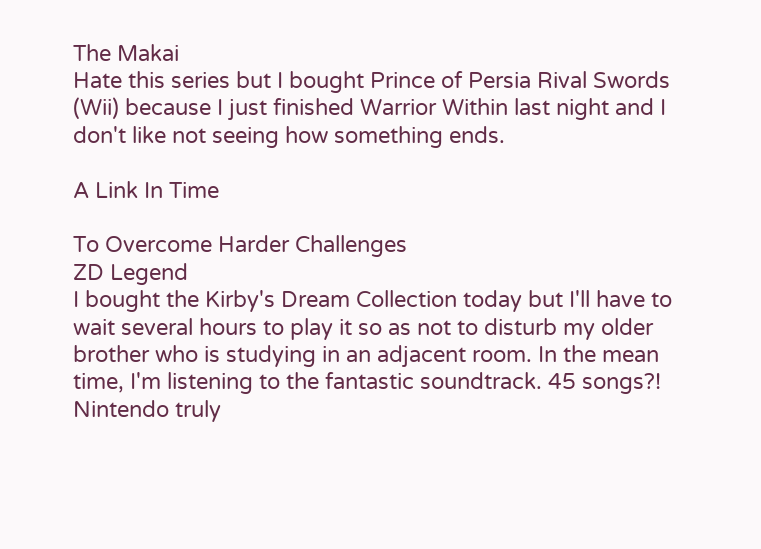The Makai
Hate this series but I bought Prince of Persia Rival Swords (Wii) because I just finished Warrior Within last night and I don't like not seeing how something ends.

A Link In Time

To Overcome Harder Challenges
ZD Legend
I bought the Kirby's Dream Collection today but I'll have to wait several hours to play it so as not to disturb my older brother who is studying in an adjacent room. In the mean time, I'm listening to the fantastic soundtrack. 45 songs?! Nintendo truly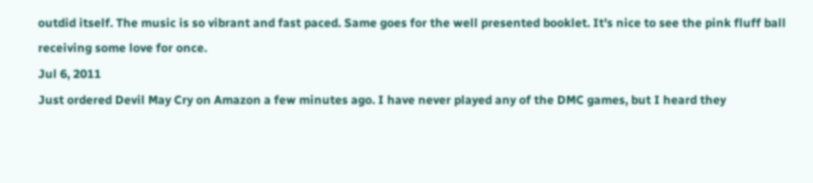outdid itself. The music is so vibrant and fast paced. Same goes for the well presented booklet. It's nice to see the pink fluff ball receiving some love for once.
Jul 6, 2011
Just ordered Devil May Cry on Amazon a few minutes ago. I have never played any of the DMC games, but I heard they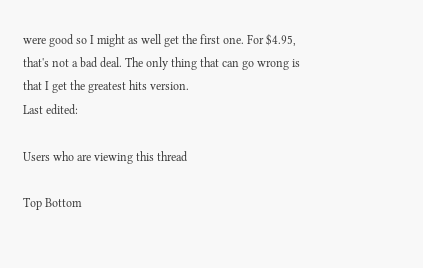were good so I might as well get the first one. For $4.95, that's not a bad deal. The only thing that can go wrong is that I get the greatest hits version.
Last edited:

Users who are viewing this thread

Top Bottom